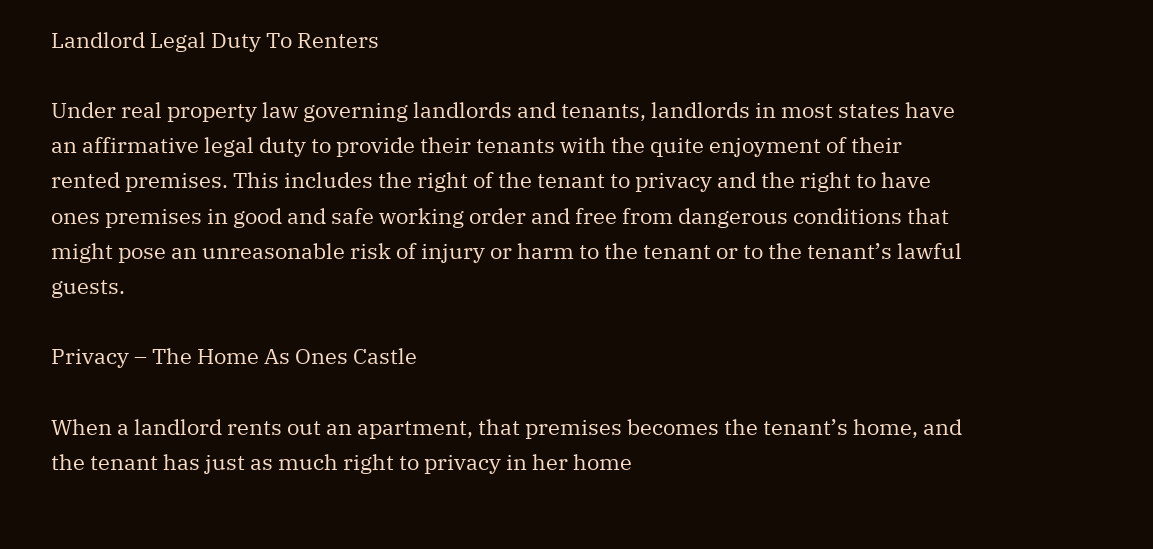Landlord Legal Duty To Renters

Under real property law governing landlords and tenants, landlords in most states have an affirmative legal duty to provide their tenants with the quite enjoyment of their rented premises. This includes the right of the tenant to privacy and the right to have ones premises in good and safe working order and free from dangerous conditions that might pose an unreasonable risk of injury or harm to the tenant or to the tenant’s lawful guests.

Privacy – The Home As Ones Castle

When a landlord rents out an apartment, that premises becomes the tenant’s home, and the tenant has just as much right to privacy in her home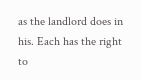as the landlord does in his. Each has the right to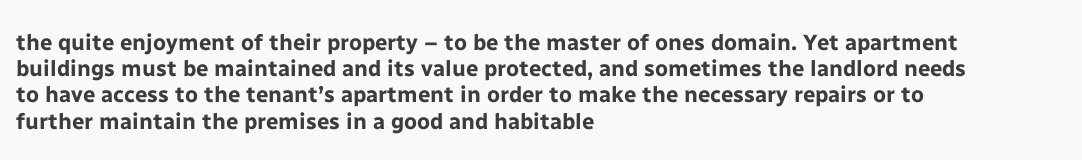the quite enjoyment of their property – to be the master of ones domain. Yet apartment buildings must be maintained and its value protected, and sometimes the landlord needs to have access to the tenant’s apartment in order to make the necessary repairs or to further maintain the premises in a good and habitable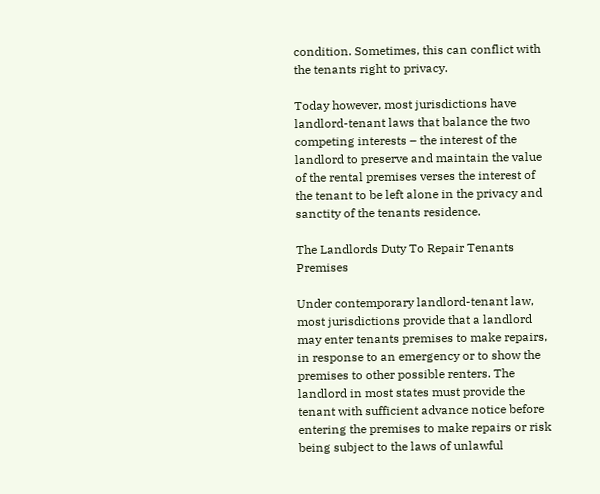condition. Sometimes, this can conflict with the tenants right to privacy.

Today however, most jurisdictions have landlord-tenant laws that balance the two competing interests – the interest of the landlord to preserve and maintain the value of the rental premises verses the interest of the tenant to be left alone in the privacy and sanctity of the tenants residence.

The Landlords Duty To Repair Tenants Premises

Under contemporary landlord-tenant law, most jurisdictions provide that a landlord may enter tenants premises to make repairs, in response to an emergency or to show the premises to other possible renters. The landlord in most states must provide the tenant with sufficient advance notice before entering the premises to make repairs or risk being subject to the laws of unlawful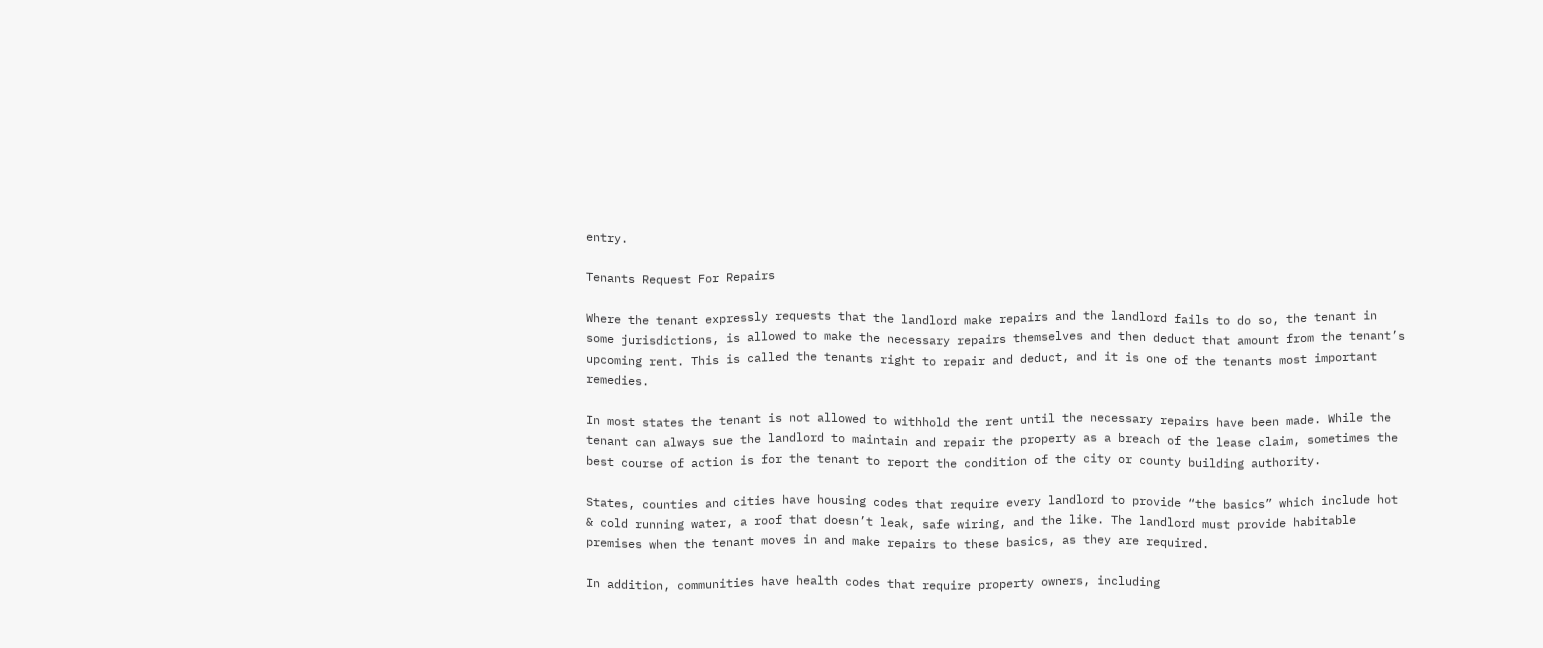entry.

Tenants Request For Repairs

Where the tenant expressly requests that the landlord make repairs and the landlord fails to do so, the tenant in some jurisdictions, is allowed to make the necessary repairs themselves and then deduct that amount from the tenant’s upcoming rent. This is called the tenants right to repair and deduct, and it is one of the tenants most important remedies.

In most states the tenant is not allowed to withhold the rent until the necessary repairs have been made. While the tenant can always sue the landlord to maintain and repair the property as a breach of the lease claim, sometimes the best course of action is for the tenant to report the condition of the city or county building authority.

States, counties and cities have housing codes that require every landlord to provide “the basics” which include hot & cold running water, a roof that doesn’t leak, safe wiring, and the like. The landlord must provide habitable premises when the tenant moves in and make repairs to these basics, as they are required.

In addition, communities have health codes that require property owners, including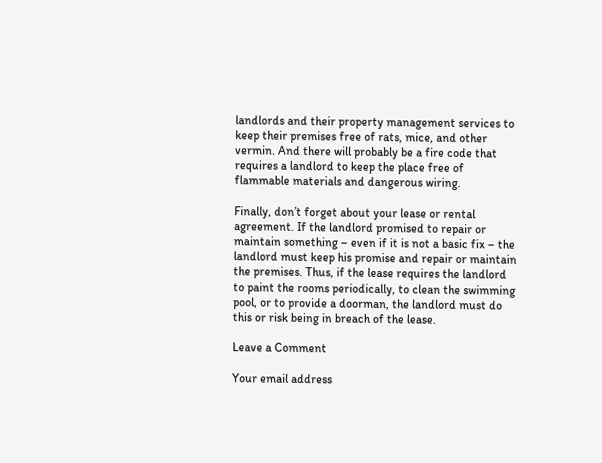landlords and their property management services to keep their premises free of rats, mice, and other vermin. And there will probably be a fire code that requires a landlord to keep the place free of flammable materials and dangerous wiring.

Finally, don’t forget about your lease or rental agreement. If the landlord promised to repair or maintain something – even if it is not a basic fix – the landlord must keep his promise and repair or maintain the premises. Thus, if the lease requires the landlord to paint the rooms periodically, to clean the swimming pool, or to provide a doorman, the landlord must do this or risk being in breach of the lease.

Leave a Comment

Your email address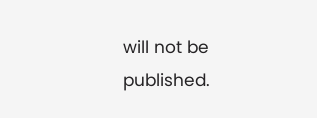will not be published.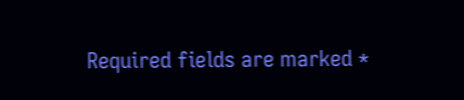Required fields are marked *